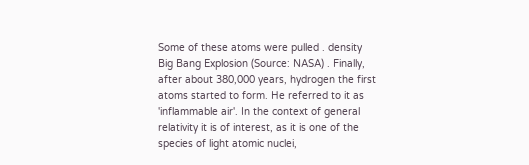Some of these atoms were pulled . density Big Bang Explosion (Source: NASA) . Finally, after about 380,000 years, hydrogen the first atoms started to form. He referred to it as 'inflammable air'. In the context of general relativity it is of interest, as it is one of the species of light atomic nuclei,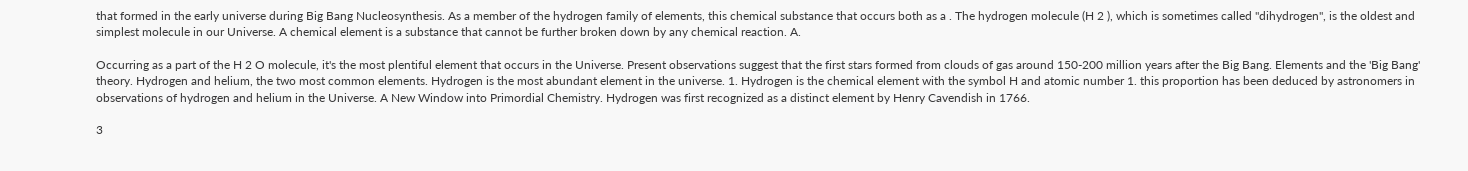that formed in the early universe during Big Bang Nucleosynthesis. As a member of the hydrogen family of elements, this chemical substance that occurs both as a . The hydrogen molecule (H 2 ), which is sometimes called "dihydrogen", is the oldest and simplest molecule in our Universe. A chemical element is a substance that cannot be further broken down by any chemical reaction. A.

Occurring as a part of the H 2 O molecule, it's the most plentiful element that occurs in the Universe. Present observations suggest that the first stars formed from clouds of gas around 150-200 million years after the Big Bang. Elements and the 'Big Bang' theory. Hydrogen and helium, the two most common elements. Hydrogen is the most abundant element in the universe. 1. Hydrogen is the chemical element with the symbol H and atomic number 1. this proportion has been deduced by astronomers in observations of hydrogen and helium in the Universe. A New Window into Primordial Chemistry. Hydrogen was first recognized as a distinct element by Henry Cavendish in 1766.

3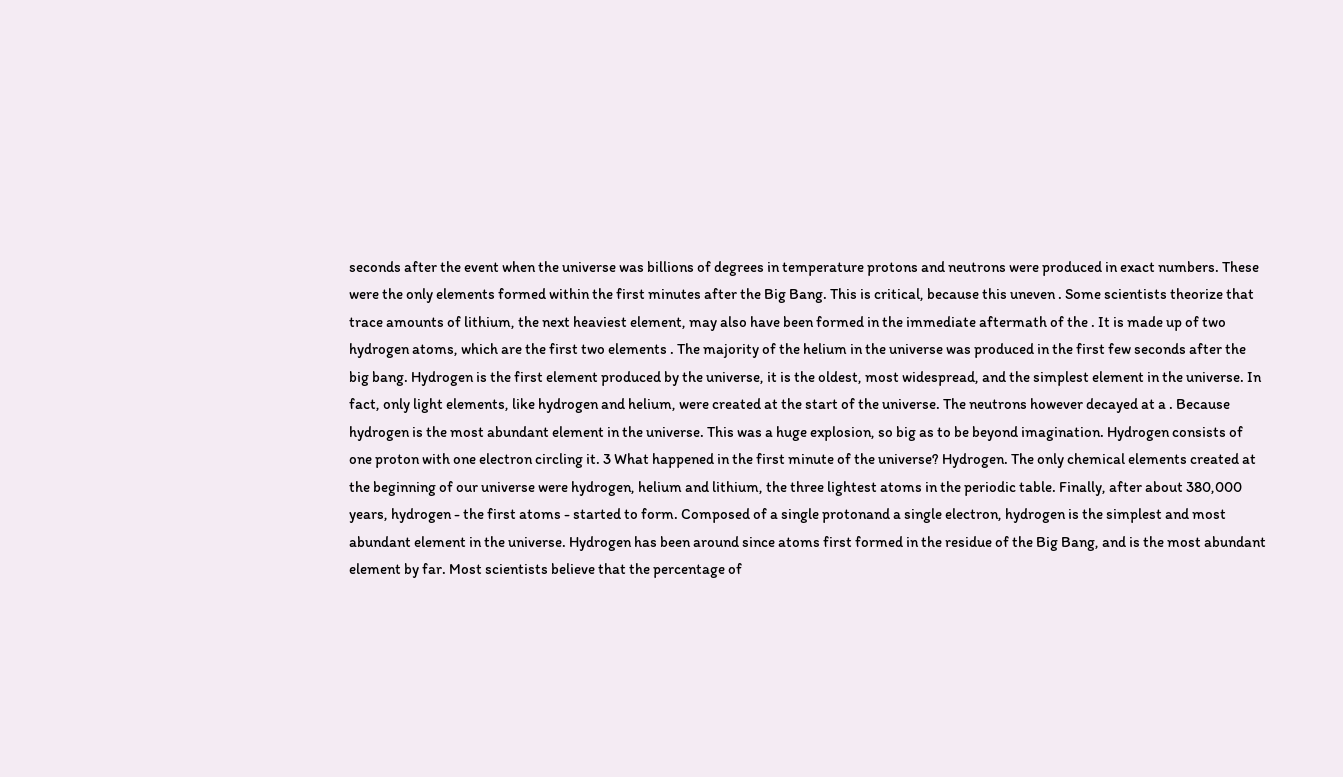seconds after the event when the universe was billions of degrees in temperature protons and neutrons were produced in exact numbers. These were the only elements formed within the first minutes after the Big Bang. This is critical, because this uneven . Some scientists theorize that trace amounts of lithium, the next heaviest element, may also have been formed in the immediate aftermath of the . It is made up of two hydrogen atoms, which are the first two elements . The majority of the helium in the universe was produced in the first few seconds after the big bang. Hydrogen is the first element produced by the universe, it is the oldest, most widespread, and the simplest element in the universe. In fact, only light elements, like hydrogen and helium, were created at the start of the universe. The neutrons however decayed at a . Because hydrogen is the most abundant element in the universe. This was a huge explosion, so big as to be beyond imagination. Hydrogen consists of one proton with one electron circling it. 3 What happened in the first minute of the universe? Hydrogen. The only chemical elements created at the beginning of our universe were hydrogen, helium and lithium, the three lightest atoms in the periodic table. Finally, after about 380,000 years, hydrogen - the first atoms - started to form. Composed of a single protonand a single electron, hydrogen is the simplest and most abundant element in the universe. Hydrogen has been around since atoms first formed in the residue of the Big Bang, and is the most abundant element by far. Most scientists believe that the percentage of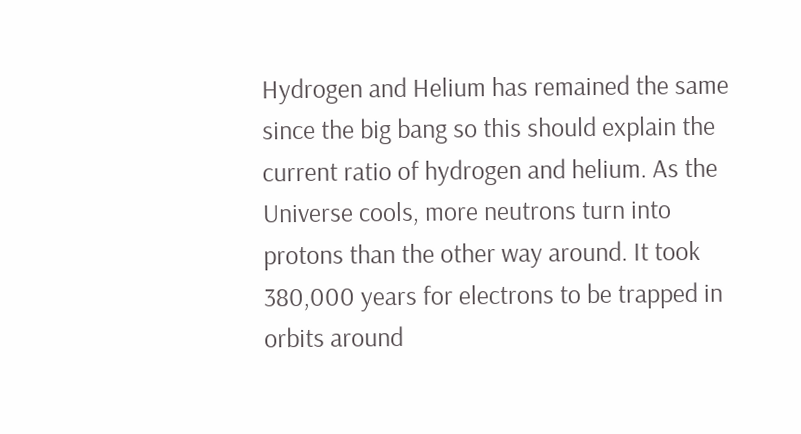Hydrogen and Helium has remained the same since the big bang so this should explain the current ratio of hydrogen and helium. As the Universe cools, more neutrons turn into protons than the other way around. It took 380,000 years for electrons to be trapped in orbits around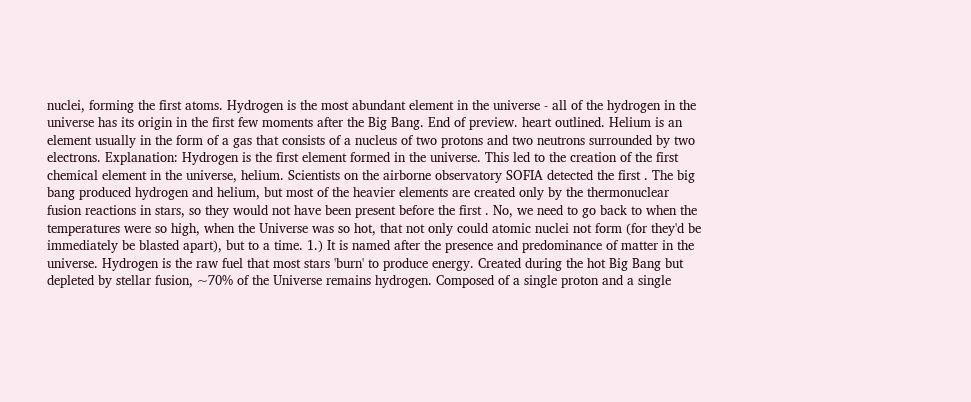nuclei, forming the first atoms. Hydrogen is the most abundant element in the universe - all of the hydrogen in the universe has its origin in the first few moments after the Big Bang. End of preview. heart outlined. Helium is an element usually in the form of a gas that consists of a nucleus of two protons and two neutrons surrounded by two electrons. Explanation: Hydrogen is the first element formed in the universe. This led to the creation of the first chemical element in the universe, helium. Scientists on the airborne observatory SOFIA detected the first . The big bang produced hydrogen and helium, but most of the heavier elements are created only by the thermonuclear fusion reactions in stars, so they would not have been present before the first . No, we need to go back to when the temperatures were so high, when the Universe was so hot, that not only could atomic nuclei not form (for they'd be immediately be blasted apart), but to a time. 1.) It is named after the presence and predominance of matter in the universe. Hydrogen is the raw fuel that most stars 'burn' to produce energy. Created during the hot Big Bang but depleted by stellar fusion, ~70% of the Universe remains hydrogen. Composed of a single proton and a single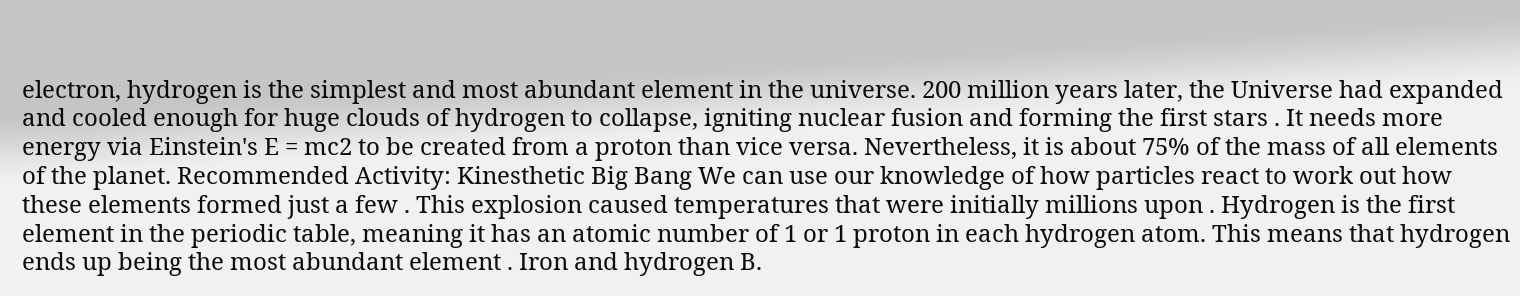electron, hydrogen is the simplest and most abundant element in the universe. 200 million years later, the Universe had expanded and cooled enough for huge clouds of hydrogen to collapse, igniting nuclear fusion and forming the first stars . It needs more energy via Einstein's E = mc2 to be created from a proton than vice versa. Nevertheless, it is about 75% of the mass of all elements of the planet. Recommended Activity: Kinesthetic Big Bang We can use our knowledge of how particles react to work out how these elements formed just a few . This explosion caused temperatures that were initially millions upon . Hydrogen is the first element in the periodic table, meaning it has an atomic number of 1 or 1 proton in each hydrogen atom. This means that hydrogen ends up being the most abundant element . Iron and hydrogen B.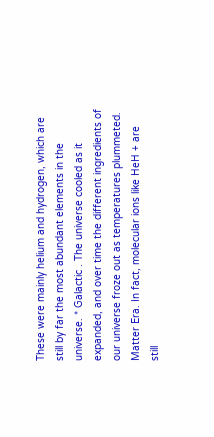These were mainly helium and hydrogen, which are still by far the most abundant elements in the universe. * Galactic . The universe cooled as it expanded, and over time the different ingredients of our universe froze out as temperatures plummeted. Matter Era. In fact, molecular ions like HeH + are still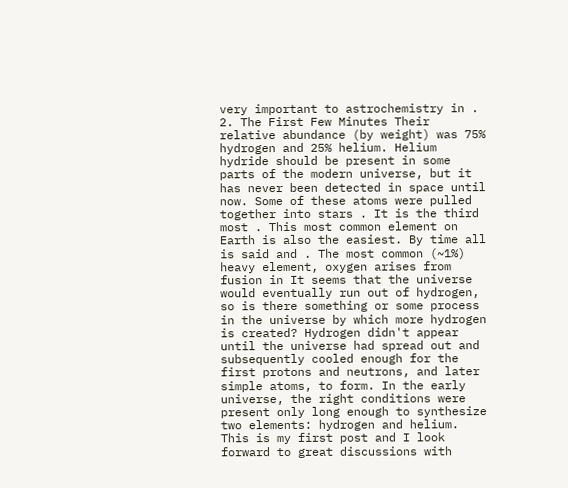very important to astrochemistry in . 2. The First Few Minutes Their relative abundance (by weight) was 75% hydrogen and 25% helium. Helium hydride should be present in some parts of the modern universe, but it has never been detected in space until now. Some of these atoms were pulled together into stars . It is the third most . This most common element on Earth is also the easiest. By time all is said and . The most common (~1%) heavy element, oxygen arises from fusion in It seems that the universe would eventually run out of hydrogen, so is there something or some process in the universe by which more hydrogen is created? Hydrogen didn't appear until the universe had spread out and subsequently cooled enough for the first protons and neutrons, and later simple atoms, to form. In the early universe, the right conditions were present only long enough to synthesize two elements: hydrogen and helium. This is my first post and I look forward to great discussions with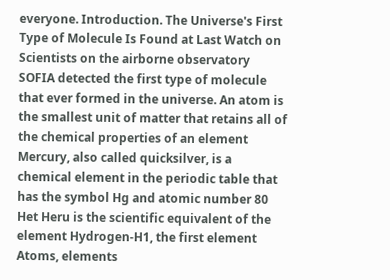everyone. Introduction. The Universe's First Type of Molecule Is Found at Last Watch on Scientists on the airborne observatory SOFIA detected the first type of molecule that ever formed in the universe. An atom is the smallest unit of matter that retains all of the chemical properties of an element Mercury, also called quicksilver, is a chemical element in the periodic table that has the symbol Hg and atomic number 80 Het Heru is the scientific equivalent of the element Hydrogen-H1, the first element Atoms, elements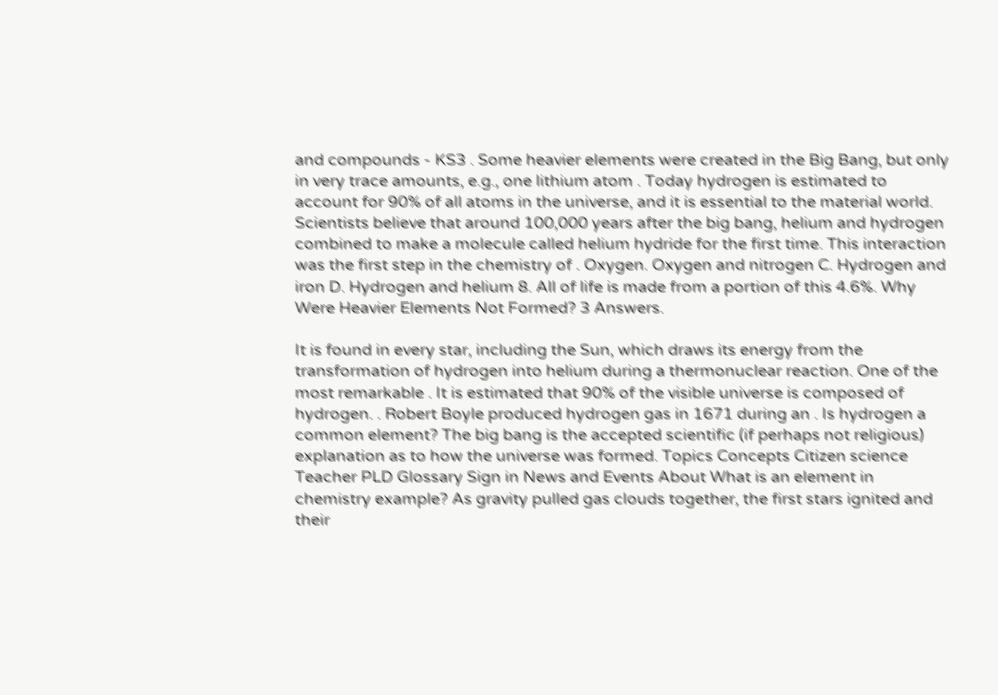and compounds - KS3 . Some heavier elements were created in the Big Bang, but only in very trace amounts, e.g., one lithium atom . Today hydrogen is estimated to account for 90% of all atoms in the universe, and it is essential to the material world. Scientists believe that around 100,000 years after the big bang, helium and hydrogen combined to make a molecule called helium hydride for the first time. This interaction was the first step in the chemistry of . Oxygen. Oxygen and nitrogen C. Hydrogen and iron D. Hydrogen and helium 8. All of life is made from a portion of this 4.6%. Why Were Heavier Elements Not Formed? 3 Answers.

It is found in every star, including the Sun, which draws its energy from the transformation of hydrogen into helium during a thermonuclear reaction. One of the most remarkable . It is estimated that 90% of the visible universe is composed of hydrogen. . Robert Boyle produced hydrogen gas in 1671 during an . Is hydrogen a common element? The big bang is the accepted scientific (if perhaps not religious) explanation as to how the universe was formed. Topics Concepts Citizen science Teacher PLD Glossary Sign in News and Events About What is an element in chemistry example? As gravity pulled gas clouds together, the first stars ignited and their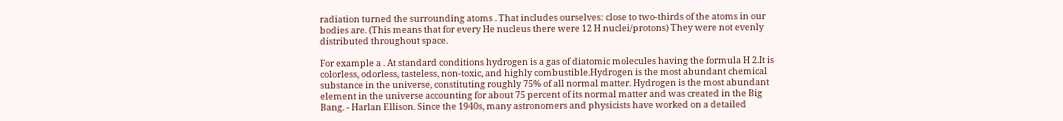radiation turned the surrounding atoms . That includes ourselves: close to two-thirds of the atoms in our bodies are. (This means that for every He nucleus there were 12 H nuclei/protons) They were not evenly distributed throughout space.

For example a . At standard conditions hydrogen is a gas of diatomic molecules having the formula H 2.It is colorless, odorless, tasteless, non-toxic, and highly combustible.Hydrogen is the most abundant chemical substance in the universe, constituting roughly 75% of all normal matter. Hydrogen is the most abundant element in the universe accounting for about 75 percent of its normal matter and was created in the Big Bang. - Harlan Ellison. Since the 1940s, many astronomers and physicists have worked on a detailed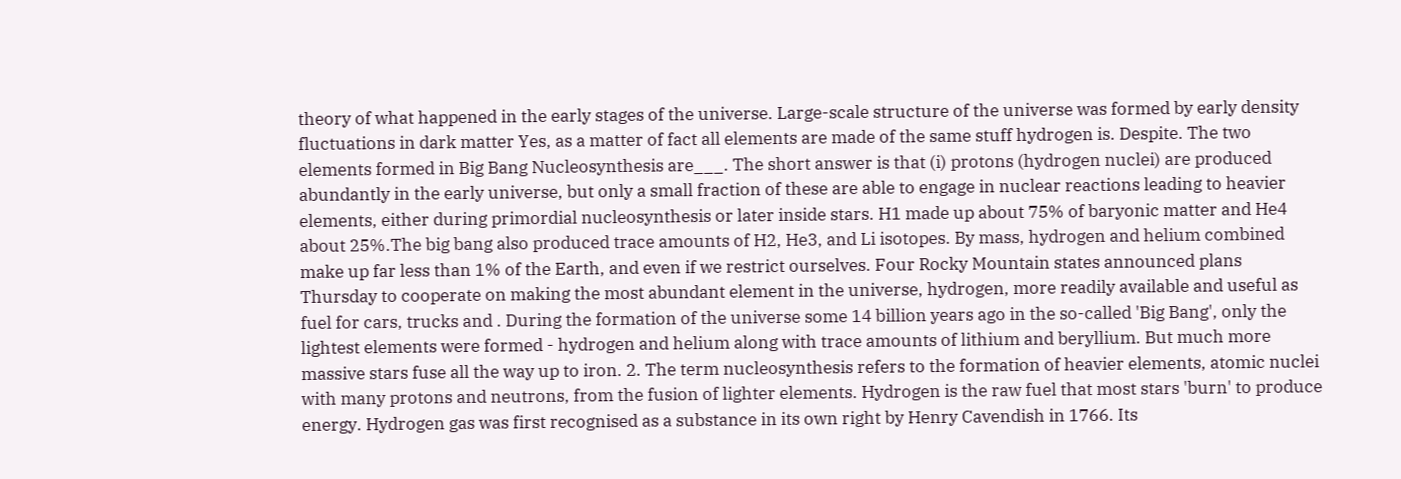theory of what happened in the early stages of the universe. Large-scale structure of the universe was formed by early density fluctuations in dark matter Yes, as a matter of fact all elements are made of the same stuff hydrogen is. Despite. The two elements formed in Big Bang Nucleosynthesis are___. The short answer is that (i) protons (hydrogen nuclei) are produced abundantly in the early universe, but only a small fraction of these are able to engage in nuclear reactions leading to heavier elements, either during primordial nucleosynthesis or later inside stars. H1 made up about 75% of baryonic matter and He4 about 25%.The big bang also produced trace amounts of H2, He3, and Li isotopes. By mass, hydrogen and helium combined make up far less than 1% of the Earth, and even if we restrict ourselves. Four Rocky Mountain states announced plans Thursday to cooperate on making the most abundant element in the universe, hydrogen, more readily available and useful as fuel for cars, trucks and . During the formation of the universe some 14 billion years ago in the so-called 'Big Bang', only the lightest elements were formed - hydrogen and helium along with trace amounts of lithium and beryllium. But much more massive stars fuse all the way up to iron. 2. The term nucleosynthesis refers to the formation of heavier elements, atomic nuclei with many protons and neutrons, from the fusion of lighter elements. Hydrogen is the raw fuel that most stars 'burn' to produce energy. Hydrogen gas was first recognised as a substance in its own right by Henry Cavendish in 1766. Its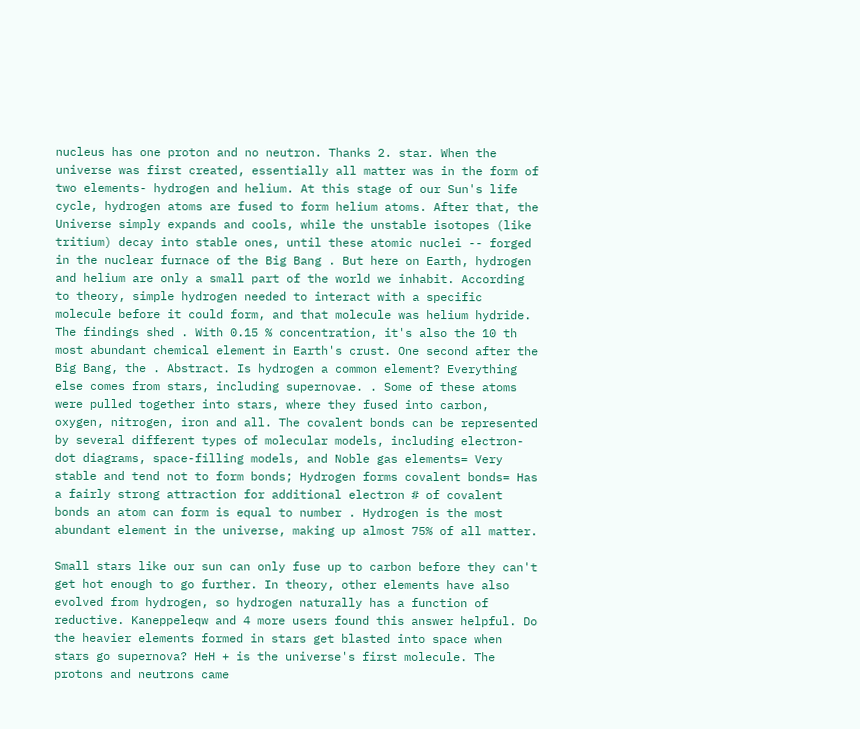nucleus has one proton and no neutron. Thanks 2. star. When the universe was first created, essentially all matter was in the form of two elements- hydrogen and helium. At this stage of our Sun's life cycle, hydrogen atoms are fused to form helium atoms. After that, the Universe simply expands and cools, while the unstable isotopes (like tritium) decay into stable ones, until these atomic nuclei -- forged in the nuclear furnace of the Big Bang . But here on Earth, hydrogen and helium are only a small part of the world we inhabit. According to theory, simple hydrogen needed to interact with a specific molecule before it could form, and that molecule was helium hydride. The findings shed . With 0.15 % concentration, it's also the 10 th most abundant chemical element in Earth's crust. One second after the Big Bang, the . Abstract. Is hydrogen a common element? Everything else comes from stars, including supernovae. . Some of these atoms were pulled together into stars, where they fused into carbon, oxygen, nitrogen, iron and all. The covalent bonds can be represented by several different types of molecular models, including electron-dot diagrams, space-filling models, and Noble gas elements= Very stable and tend not to form bonds; Hydrogen forms covalent bonds= Has a fairly strong attraction for additional electron # of covalent bonds an atom can form is equal to number . Hydrogen is the most abundant element in the universe, making up almost 75% of all matter.

Small stars like our sun can only fuse up to carbon before they can't get hot enough to go further. In theory, other elements have also evolved from hydrogen, so hydrogen naturally has a function of reductive. Kaneppeleqw and 4 more users found this answer helpful. Do the heavier elements formed in stars get blasted into space when stars go supernova? HeH + is the universe's first molecule. The protons and neutrons came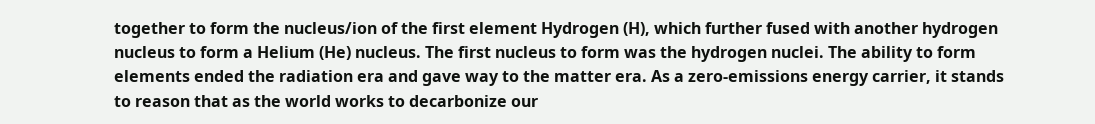together to form the nucleus/ion of the first element Hydrogen (H), which further fused with another hydrogen nucleus to form a Helium (He) nucleus. The first nucleus to form was the hydrogen nuclei. The ability to form elements ended the radiation era and gave way to the matter era. As a zero-emissions energy carrier, it stands to reason that as the world works to decarbonize our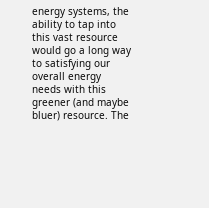energy systems, the ability to tap into this vast resource would go a long way to satisfying our overall energy needs with this greener (and maybe bluer) resource. The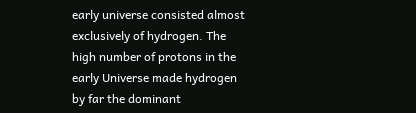early universe consisted almost exclusively of hydrogen. The high number of protons in the early Universe made hydrogen by far the dominant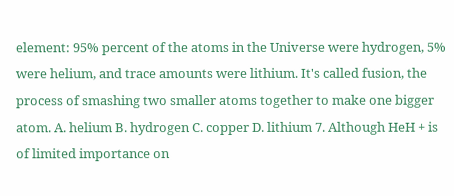element: 95% percent of the atoms in the Universe were hydrogen, 5% were helium, and trace amounts were lithium. It's called fusion, the process of smashing two smaller atoms together to make one bigger atom. A. helium B. hydrogen C. copper D. lithium 7. Although HeH + is of limited importance on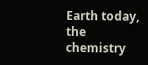Earth today, the chemistry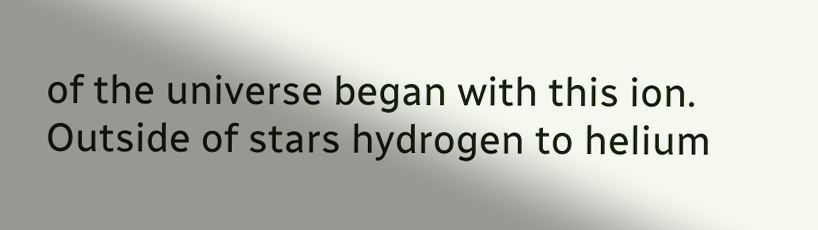of the universe began with this ion. Outside of stars hydrogen to helium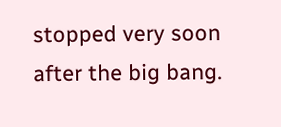stopped very soon after the big bang.